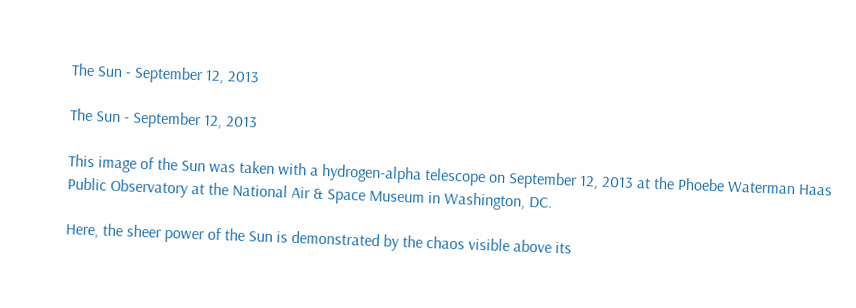The Sun - September 12, 2013

The Sun - September 12, 2013

This image of the Sun was taken with a hydrogen-alpha telescope on September 12, 2013 at the Phoebe Waterman Haas Public Observatory at the National Air & Space Museum in Washington, DC.

Here, the sheer power of the Sun is demonstrated by the chaos visible above its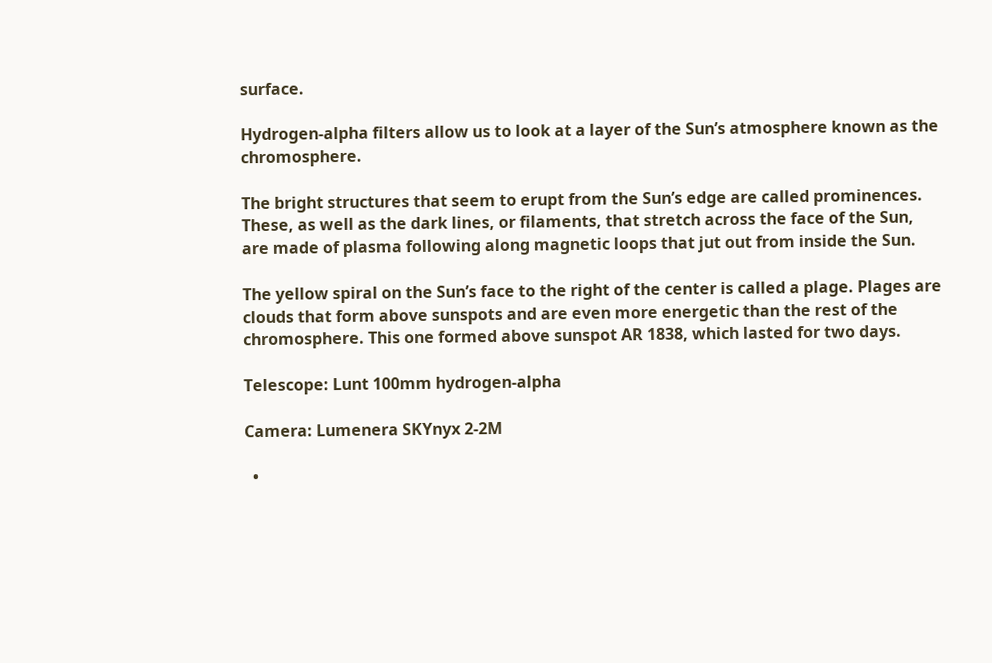surface.

Hydrogen-alpha filters allow us to look at a layer of the Sun’s atmosphere known as the chromosphere.

The bright structures that seem to erupt from the Sun’s edge are called prominences. These, as well as the dark lines, or filaments, that stretch across the face of the Sun, are made of plasma following along magnetic loops that jut out from inside the Sun.

The yellow spiral on the Sun’s face to the right of the center is called a plage. Plages are clouds that form above sunspots and are even more energetic than the rest of the chromosphere. This one formed above sunspot AR 1838, which lasted for two days.

Telescope: Lunt 100mm hydrogen-alpha

Camera: Lumenera SKYnyx 2-2M

  •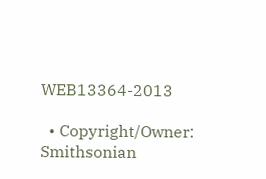WEB13364-2013

  • Copyright/Owner: Smithsonian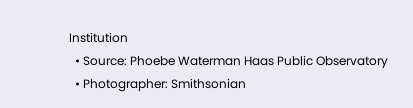Institution
  • Source: Phoebe Waterman Haas Public Observatory
  • Photographer: Smithsonian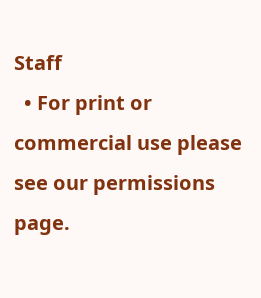Staff
  • For print or commercial use please see our permissions page.